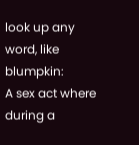look up any word, like blumpkin:
A sex act where during a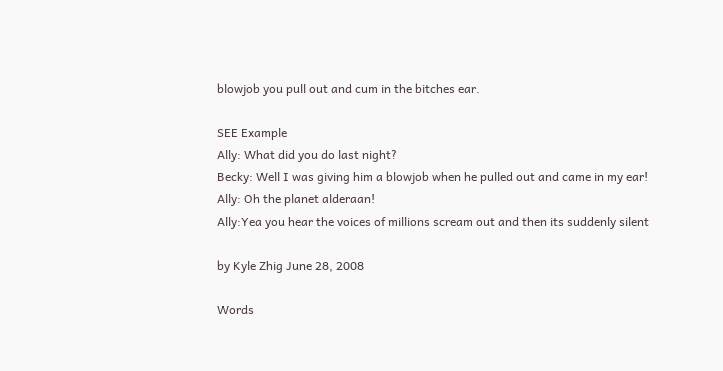blowjob you pull out and cum in the bitches ear.

SEE Example
Ally: What did you do last night?
Becky: Well I was giving him a blowjob when he pulled out and came in my ear!
Ally: Oh the planet alderaan!
Ally:Yea you hear the voices of millions scream out and then its suddenly silent

by Kyle Zhig June 28, 2008

Words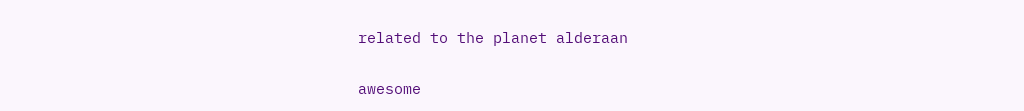related to the planet alderaan

awesome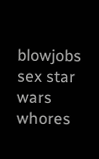blowjobs sex star wars whores